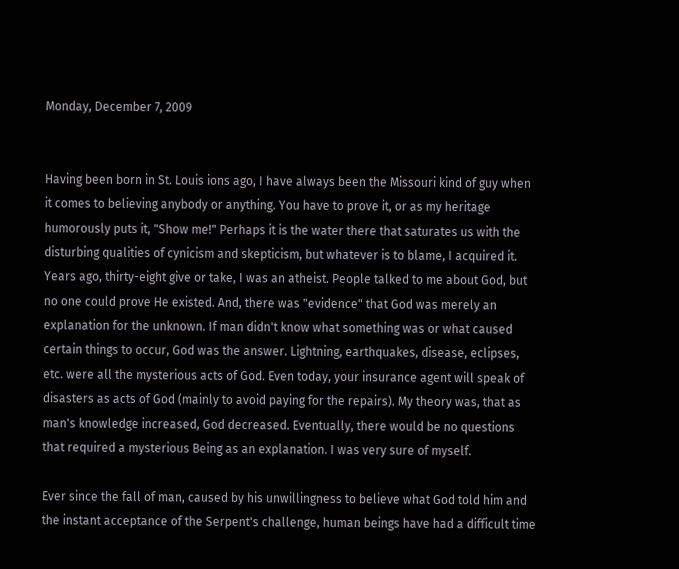Monday, December 7, 2009


Having been born in St. Louis ions ago, I have always been the Missouri kind of guy when it comes to believing anybody or anything. You have to prove it, or as my heritage humorously puts it, "Show me!" Perhaps it is the water there that saturates us with the disturbing qualities of cynicism and skepticism, but whatever is to blame, I acquired it. Years ago, thirty-eight give or take, I was an atheist. People talked to me about God, but no one could prove He existed. And, there was "evidence" that God was merely an explanation for the unknown. If man didn't know what something was or what caused certain things to occur, God was the answer. Lightning, earthquakes, disease, eclipses, etc. were all the mysterious acts of God. Even today, your insurance agent will speak of disasters as acts of God (mainly to avoid paying for the repairs). My theory was, that as man's knowledge increased, God decreased. Eventually, there would be no questions that required a mysterious Being as an explanation. I was very sure of myself.

Ever since the fall of man, caused by his unwillingness to believe what God told him and the instant acceptance of the Serpent's challenge, human beings have had a difficult time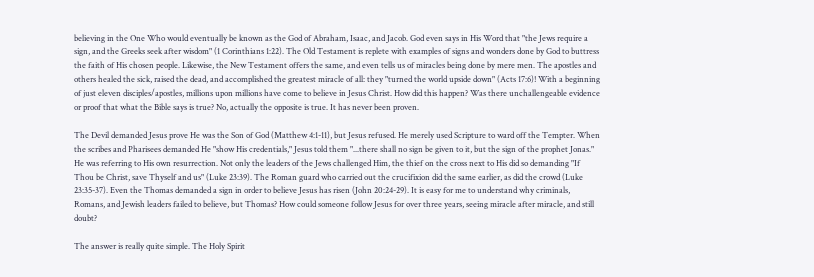believing in the One Who would eventually be known as the God of Abraham, Isaac, and Jacob. God even says in His Word that "the Jews require a sign, and the Greeks seek after wisdom" (1 Corinthians 1:22). The Old Testament is replete with examples of signs and wonders done by God to buttress the faith of His chosen people. Likewise, the New Testament offers the same, and even tells us of miracles being done by mere men. The apostles and others healed the sick, raised the dead, and accomplished the greatest miracle of all: they "turned the world upside down" (Acts 17:6)! With a beginning of just eleven disciples/apostles, millions upon millions have come to believe in Jesus Christ. How did this happen? Was there unchallengeable evidence or proof that what the Bible says is true? No, actually the opposite is true. It has never been proven.

The Devil demanded Jesus prove He was the Son of God (Matthew 4:1-11), but Jesus refused. He merely used Scripture to ward off the Tempter. When the scribes and Pharisees demanded He "show His credentials," Jesus told them "...there shall no sign be given to it, but the sign of the prophet Jonas." He was referring to His own resurrection. Not only the leaders of the Jews challenged Him, the thief on the cross next to His did so demanding "If Thou be Christ, save Thyself and us" (Luke 23:39). The Roman guard who carried out the crucifixion did the same earlier, as did the crowd (Luke 23:35-37). Even the Thomas demanded a sign in order to believe Jesus has risen (John 20:24-29). It is easy for me to understand why criminals, Romans, and Jewish leaders failed to believe, but Thomas? How could someone follow Jesus for over three years, seeing miracle after miracle, and still doubt?

The answer is really quite simple. The Holy Spirit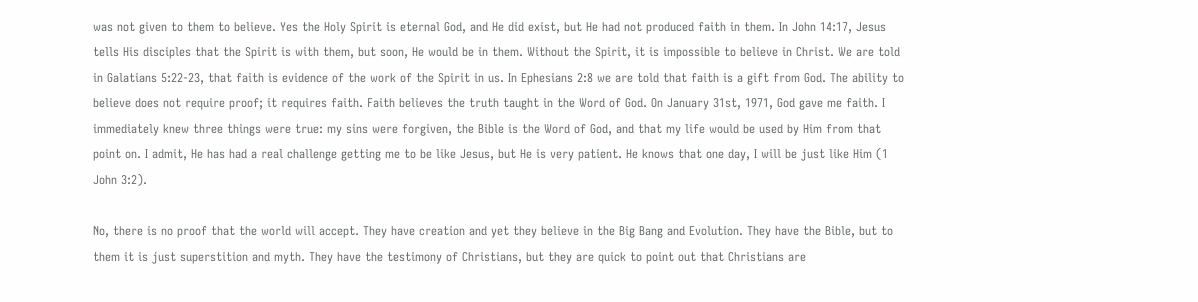was not given to them to believe. Yes the Holy Spirit is eternal God, and He did exist, but He had not produced faith in them. In John 14:17, Jesus tells His disciples that the Spirit is with them, but soon, He would be in them. Without the Spirit, it is impossible to believe in Christ. We are told in Galatians 5:22-23, that faith is evidence of the work of the Spirit in us. In Ephesians 2:8 we are told that faith is a gift from God. The ability to believe does not require proof; it requires faith. Faith believes the truth taught in the Word of God. On January 31st, 1971, God gave me faith. I immediately knew three things were true: my sins were forgiven, the Bible is the Word of God, and that my life would be used by Him from that point on. I admit, He has had a real challenge getting me to be like Jesus, but He is very patient. He knows that one day, I will be just like Him (1 John 3:2).

No, there is no proof that the world will accept. They have creation and yet they believe in the Big Bang and Evolution. They have the Bible, but to them it is just superstition and myth. They have the testimony of Christians, but they are quick to point out that Christians are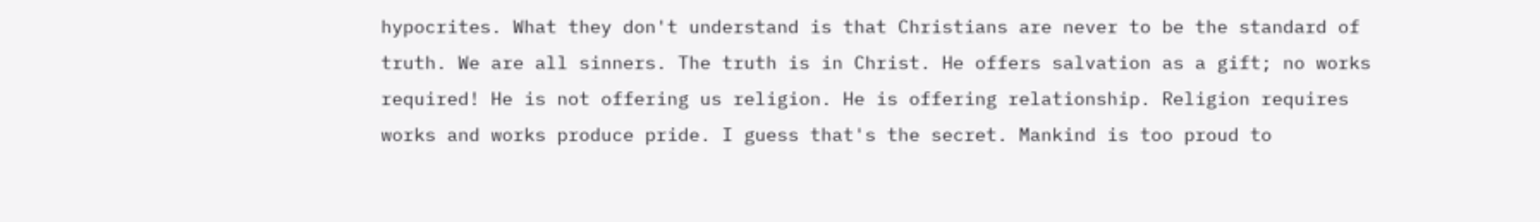hypocrites. What they don't understand is that Christians are never to be the standard of truth. We are all sinners. The truth is in Christ. He offers salvation as a gift; no works required! He is not offering us religion. He is offering relationship. Religion requires works and works produce pride. I guess that's the secret. Mankind is too proud to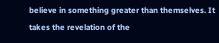believe in something greater than themselves. It takes the revelation of the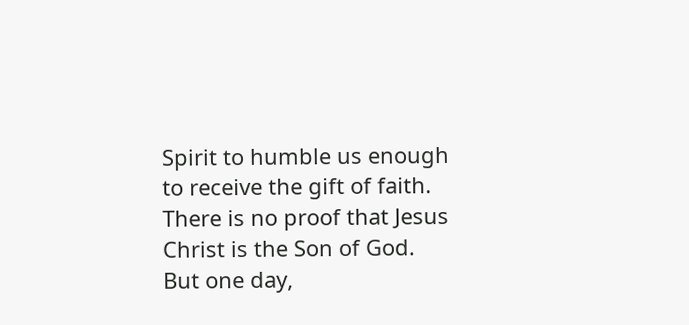Spirit to humble us enough to receive the gift of faith. There is no proof that Jesus Christ is the Son of God. But one day,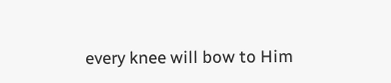every knee will bow to Him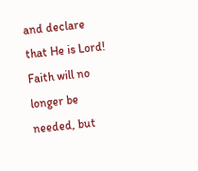and declare that He is Lord! Faith will no longer be needed, but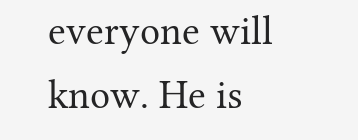everyone will know. He is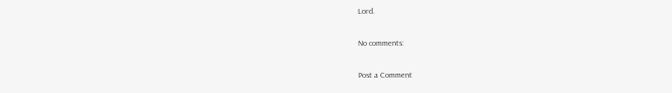Lord.

No comments:

Post a Comment